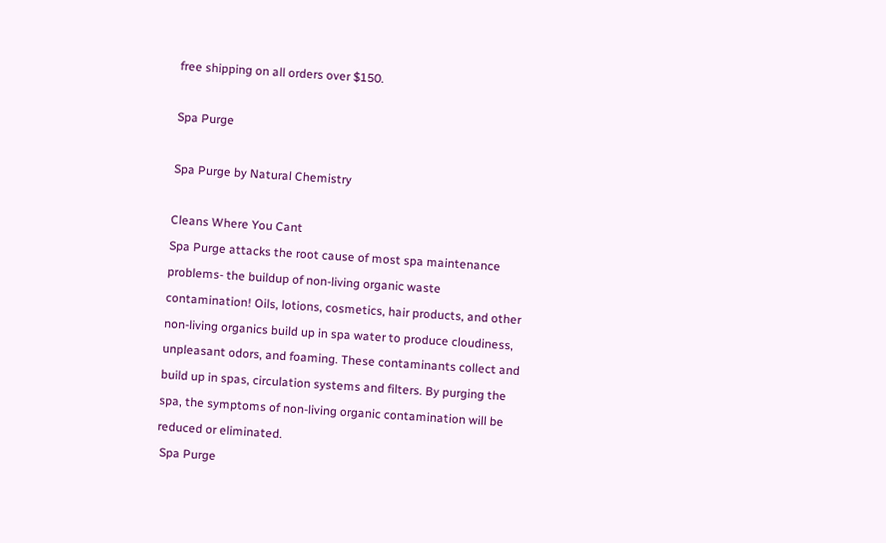free shipping on all orders over $150.

Spa Purge

Spa Purge by Natural Chemistry

Cleans Where You Cant
Spa Purge attacks the root cause of most spa maintenance problems- the buildup of non-living organic waste contamination! Oils, lotions, cosmetics, hair products, and other non-living organics build up in spa water to produce cloudiness, unpleasant odors, and foaming. These contaminants collect and build up in spas, circulation systems and filters. By purging the spa, the symptoms of non-living organic contamination will be reduced or eliminated.
 Spa Purge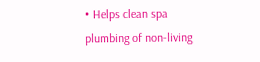• Helps clean spa plumbing of non-living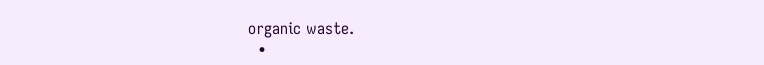organic waste.
  •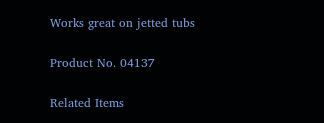Works great on jetted tubs

Product No. 04137

Related Items